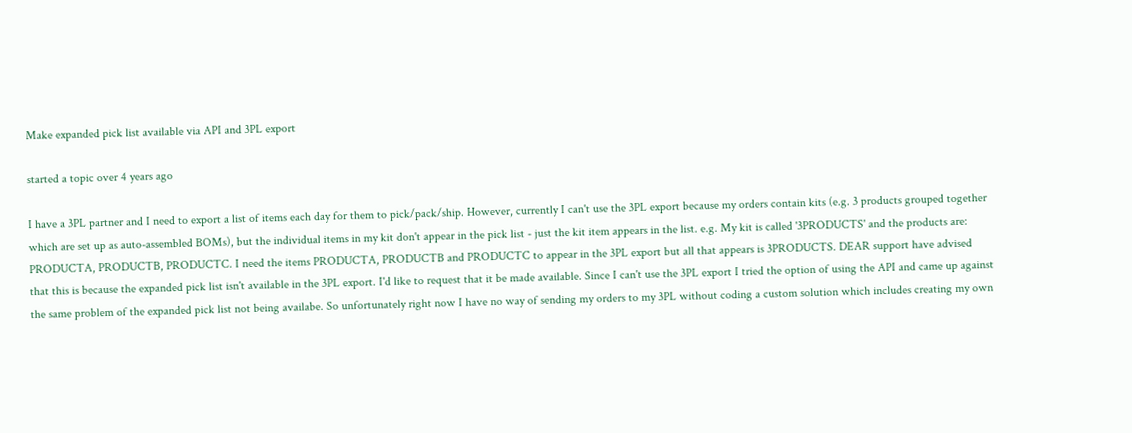Make expanded pick list available via API and 3PL export

started a topic over 4 years ago

I have a 3PL partner and I need to export a list of items each day for them to pick/pack/ship. However, currently I can't use the 3PL export because my orders contain kits (e.g. 3 products grouped together which are set up as auto-assembled BOMs), but the individual items in my kit don't appear in the pick list - just the kit item appears in the list. e.g. My kit is called '3PRODUCTS' and the products are: PRODUCTA, PRODUCTB, PRODUCTC. I need the items PRODUCTA, PRODUCTB and PRODUCTC to appear in the 3PL export but all that appears is 3PRODUCTS. DEAR support have advised that this is because the expanded pick list isn't available in the 3PL export. I'd like to request that it be made available. Since I can't use the 3PL export I tried the option of using the API and came up against the same problem of the expanded pick list not being availabe. So unfortunately right now I have no way of sending my orders to my 3PL without coding a custom solution which includes creating my own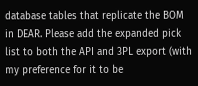database tables that replicate the BOM in DEAR. Please add the expanded pick list to both the API and 3PL export (with my preference for it to be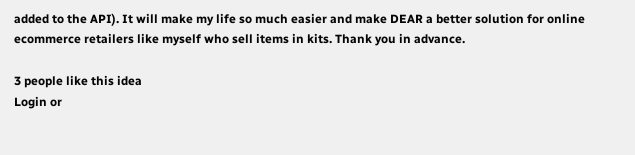added to the API). It will make my life so much easier and make DEAR a better solution for online ecommerce retailers like myself who sell items in kits. Thank you in advance.

3 people like this idea
Login or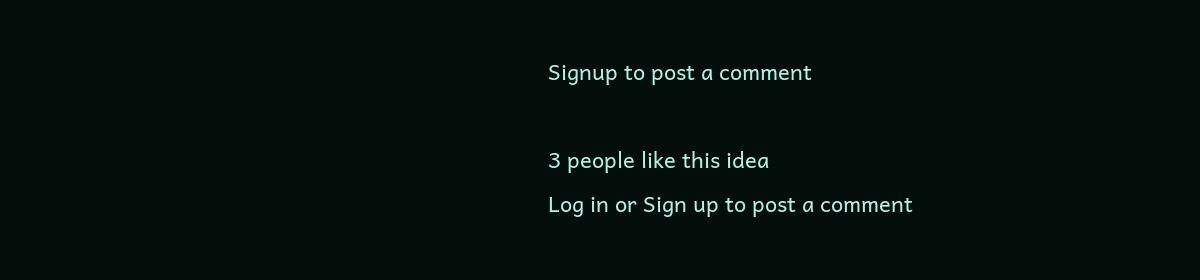Signup to post a comment

3 people like this idea
Log in or Sign up to post a comment